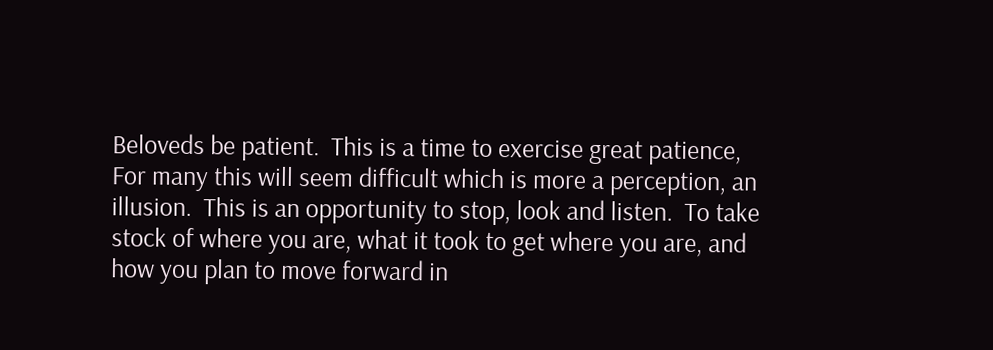Beloveds be patient.  This is a time to exercise great patience,  For many this will seem difficult which is more a perception, an illusion.  This is an opportunity to stop, look and listen.  To take stock of where you are, what it took to get where you are, and how you plan to move forward in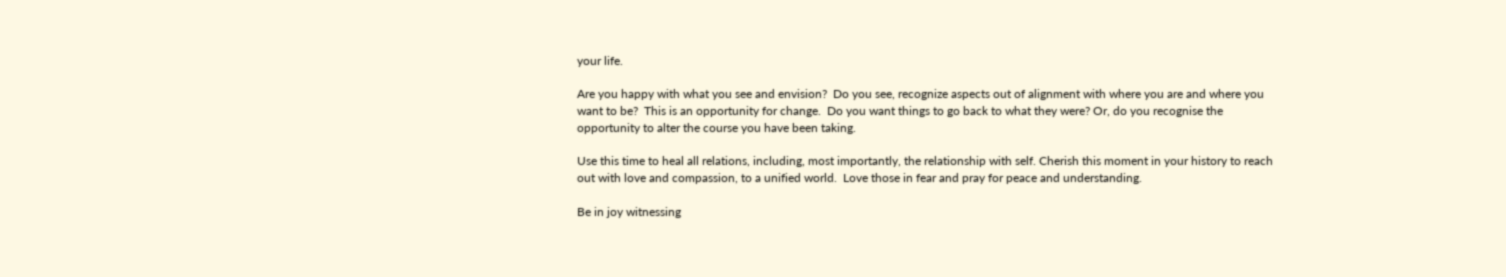your life.

Are you happy with what you see and envision?  Do you see, recognize aspects out of alignment with where you are and where you want to be?  This is an opportunity for change.  Do you want things to go back to what they were? Or, do you recognise the opportunity to alter the course you have been taking.

Use this time to heal all relations, including, most importantly, the relationship with self. Cherish this moment in your history to reach out with love and compassion, to a unified world.  Love those in fear and pray for peace and understanding.

Be in joy witnessing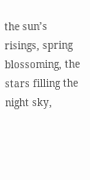the sun’s risings, spring blossoming, the stars filling the night sky,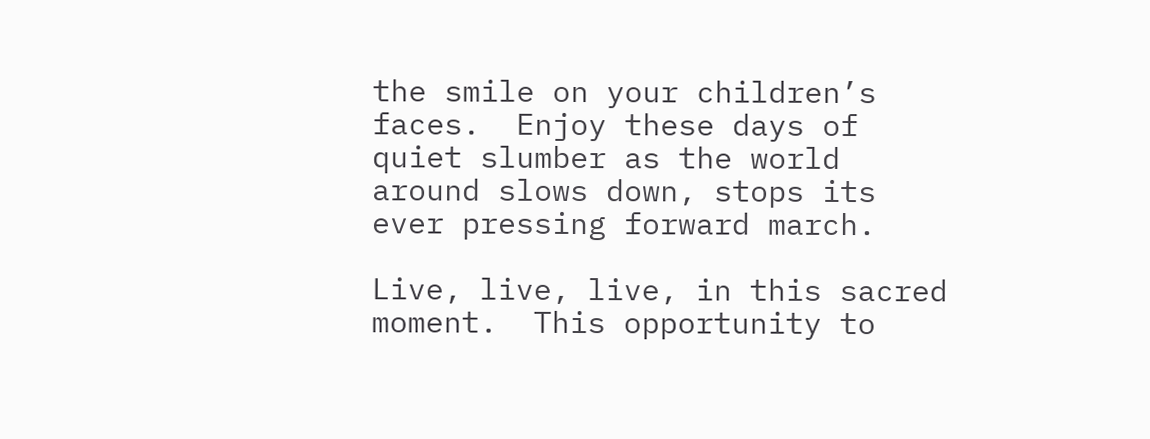the smile on your children’s faces.  Enjoy these days of quiet slumber as the world around slows down, stops its ever pressing forward march.

Live, live, live, in this sacred moment.  This opportunity to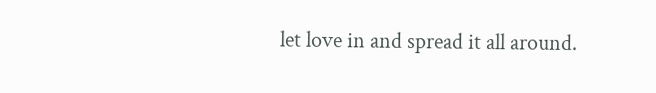let love in and spread it all around.